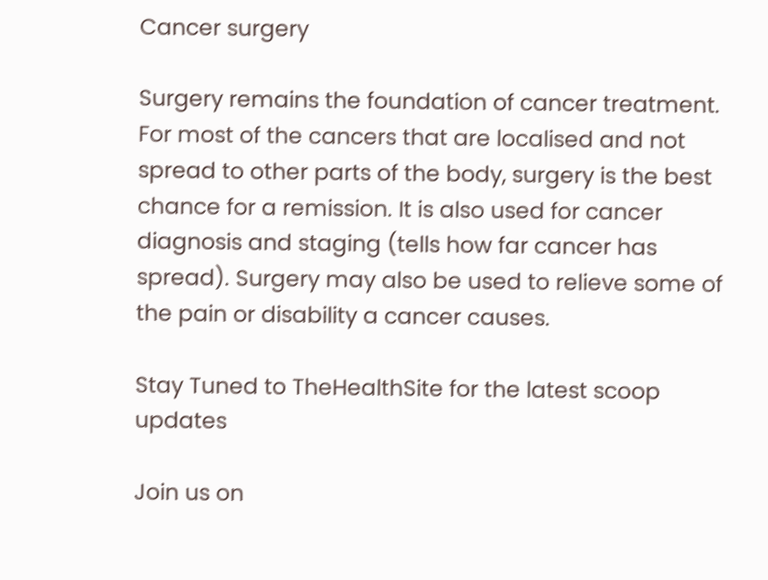Cancer surgery

Surgery remains the foundation of cancer treatment. For most of the cancers that are localised and not spread to other parts of the body, surgery is the best chance for a remission. It is also used for cancer diagnosis and staging (tells how far cancer has spread). Surgery may also be used to relieve some of the pain or disability a cancer causes.

Stay Tuned to TheHealthSite for the latest scoop updates

Join us on